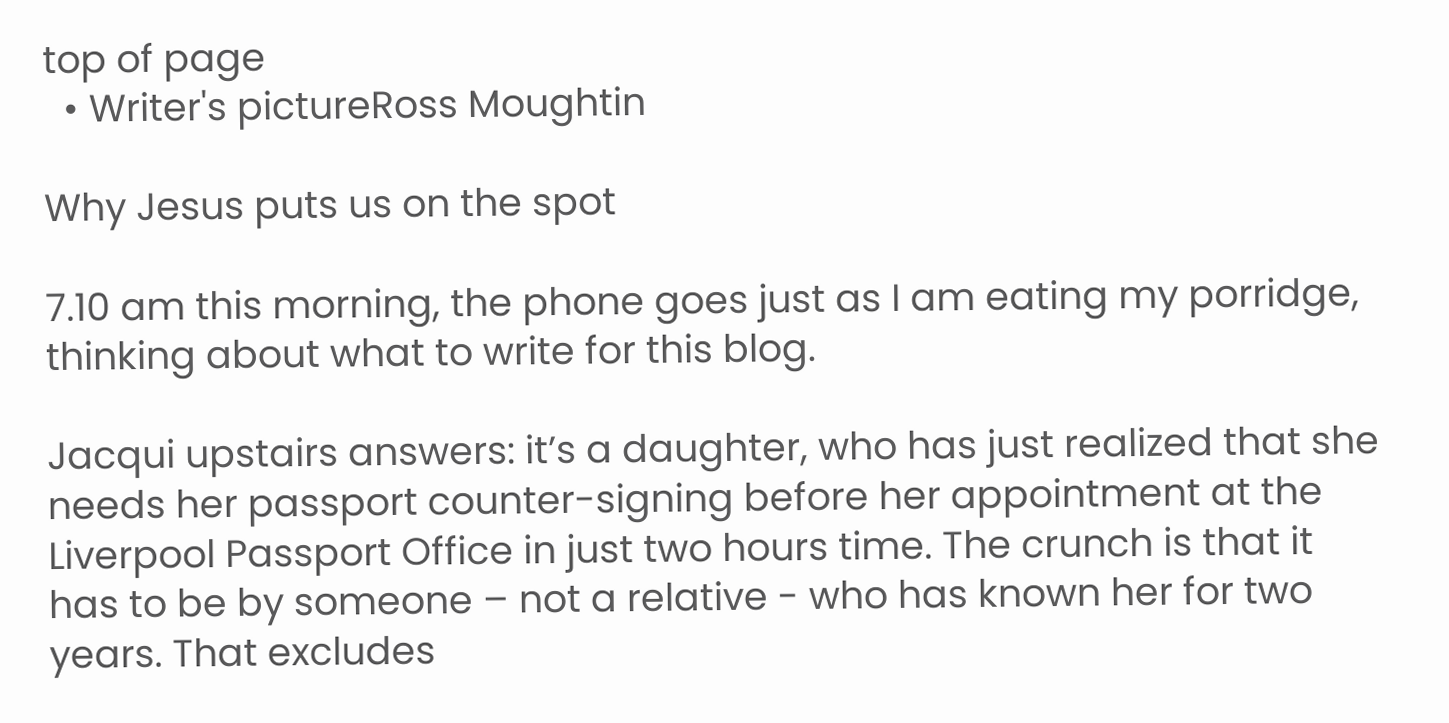top of page
  • Writer's pictureRoss Moughtin

Why Jesus puts us on the spot

7.10 am this morning, the phone goes just as I am eating my porridge, thinking about what to write for this blog.

Jacqui upstairs answers: it’s a daughter, who has just realized that she needs her passport counter-signing before her appointment at the Liverpool Passport Office in just two hours time. The crunch is that it has to be by someone – not a relative - who has known her for two years. That excludes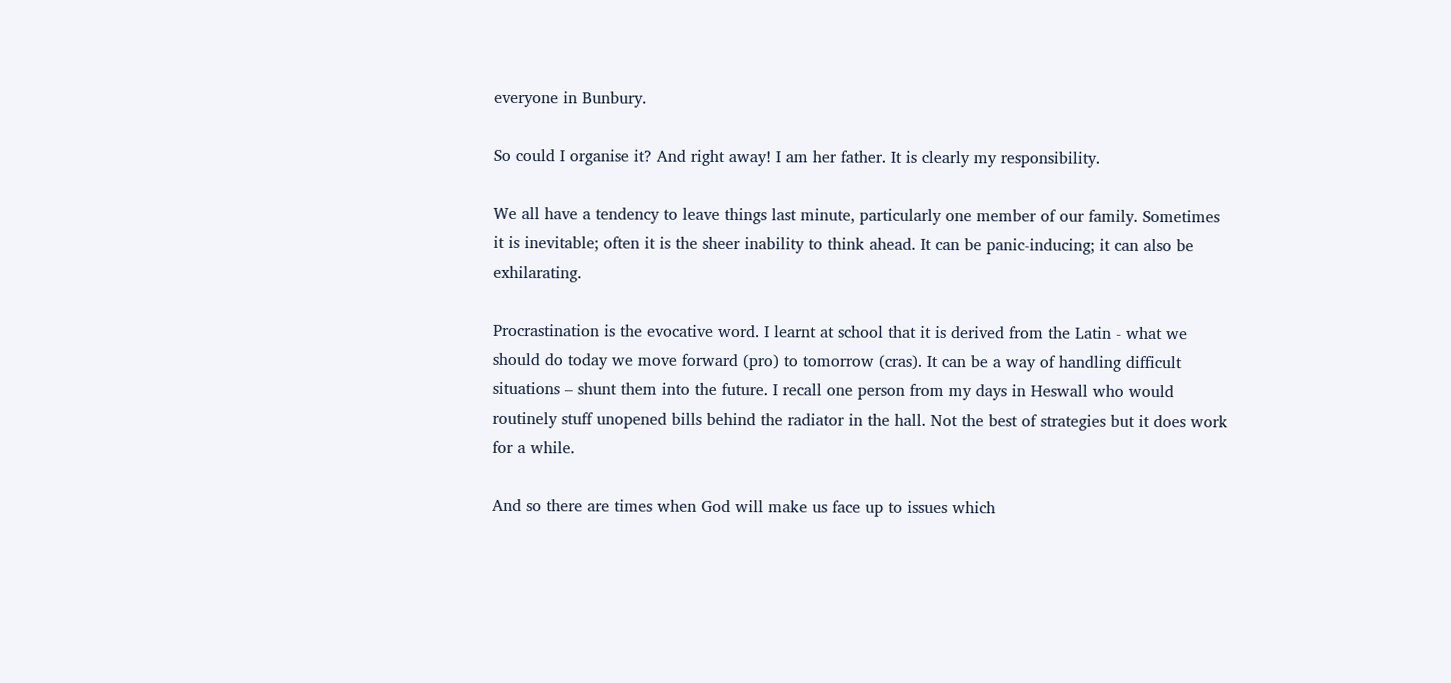everyone in Bunbury.

So could I organise it? And right away! I am her father. It is clearly my responsibility.

We all have a tendency to leave things last minute, particularly one member of our family. Sometimes it is inevitable; often it is the sheer inability to think ahead. It can be panic-inducing; it can also be exhilarating.

Procrastination is the evocative word. I learnt at school that it is derived from the Latin - what we should do today we move forward (pro) to tomorrow (cras). It can be a way of handling difficult situations – shunt them into the future. I recall one person from my days in Heswall who would routinely stuff unopened bills behind the radiator in the hall. Not the best of strategies but it does work for a while.

And so there are times when God will make us face up to issues which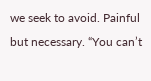we seek to avoid. Painful but necessary. “You can’t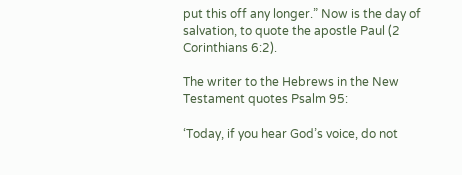put this off any longer.” Now is the day of salvation, to quote the apostle Paul (2 Corinthians 6:2).

The writer to the Hebrews in the New Testament quotes Psalm 95:

‘Today, if you hear God’s voice, do not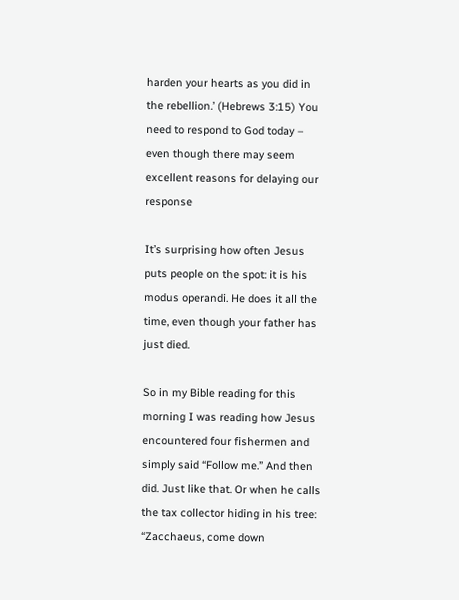harden your hearts as you did in the rebellion.’ (Hebrews 3:15) You need to respond to God today – even though there may seem excellent reasons for delaying our response

It’s surprising how often Jesus puts people on the spot: it is his modus operandi. He does it all the time, even though your father has just died.

So in my Bible reading for this morning I was reading how Jesus encountered four fishermen and simply said “Follow me.” And then did. Just like that. Or when he calls the tax collector hiding in his tree: “Zacchaeus, come down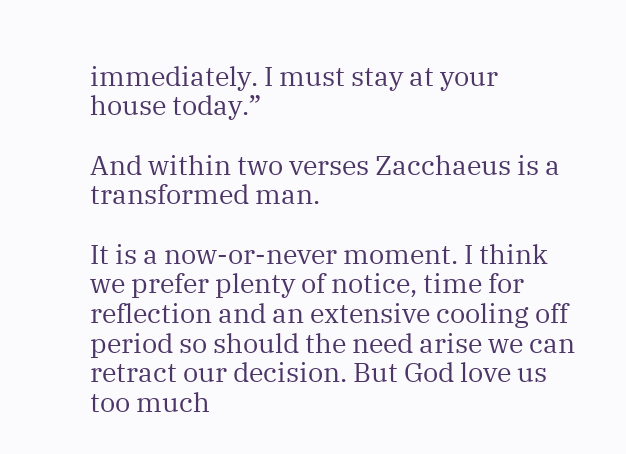immediately. I must stay at your house today.”

And within two verses Zacchaeus is a transformed man.

It is a now-or-never moment. I think we prefer plenty of notice, time for reflection and an extensive cooling off period so should the need arise we can retract our decision. But God love us too much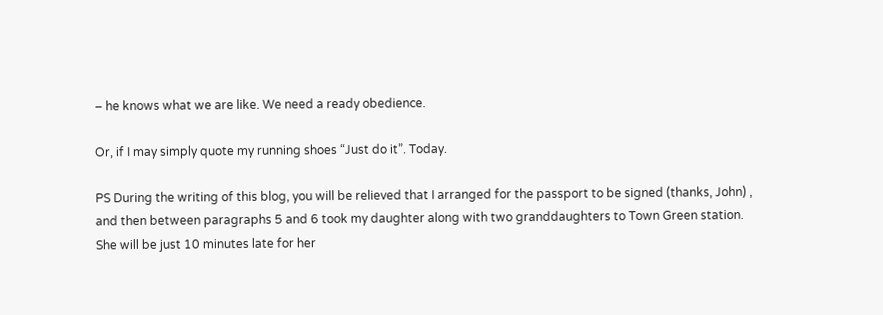– he knows what we are like. We need a ready obedience.

Or, if I may simply quote my running shoes “Just do it”. Today.

PS During the writing of this blog, you will be relieved that I arranged for the passport to be signed (thanks, John) , and then between paragraphs 5 and 6 took my daughter along with two granddaughters to Town Green station. She will be just 10 minutes late for her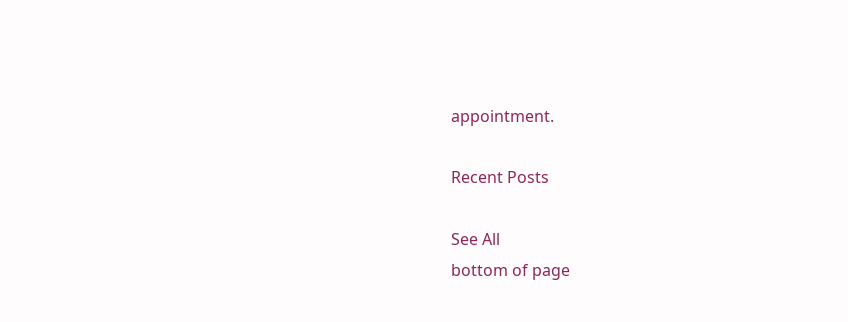appointment.

Recent Posts

See All
bottom of page